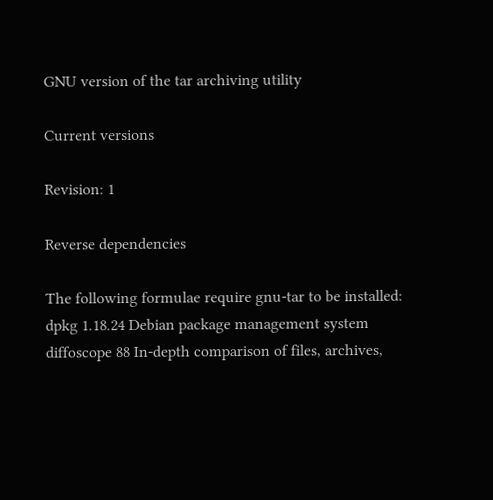GNU version of the tar archiving utility

Current versions

Revision: 1

Reverse dependencies

The following formulae require gnu-tar to be installed:
dpkg 1.18.24 Debian package management system
diffoscope 88 In-depth comparison of files, archives,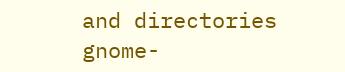and directories
gnome-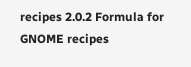recipes 2.0.2 Formula for GNOME recipes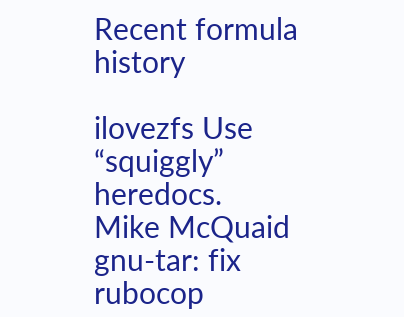Recent formula history

ilovezfs Use “squiggly” heredocs.
Mike McQuaid gnu-tar: fix rubocop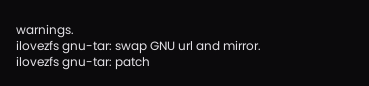warnings.
ilovezfs gnu-tar: swap GNU url and mirror.
ilovezfs gnu-tar: patch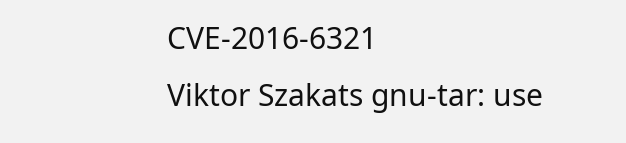CVE-2016-6321
Viktor Szakats gnu-tar: use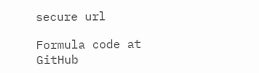secure url

Formula code at GitHub